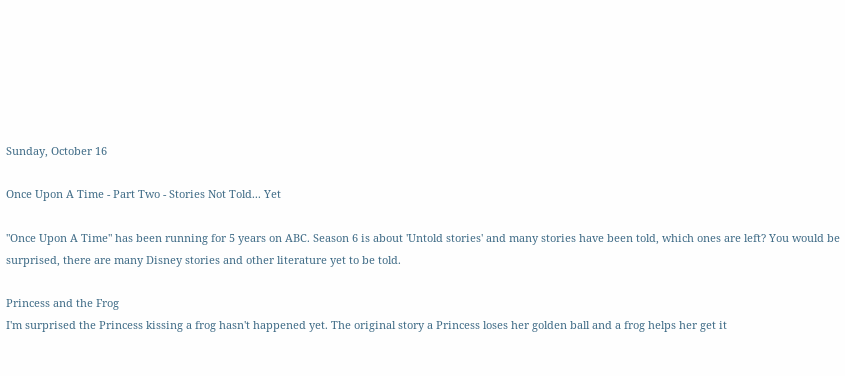Sunday, October 16

Once Upon A Time - Part Two - Stories Not Told... Yet

"Once Upon A Time" has been running for 5 years on ABC. Season 6 is about 'Untold stories' and many stories have been told, which ones are left? You would be surprised, there are many Disney stories and other literature yet to be told.

Princess and the Frog
I'm surprised the Princess kissing a frog hasn't happened yet. The original story a Princess loses her golden ball and a frog helps her get it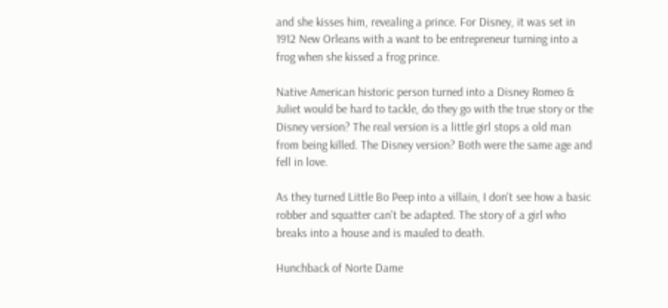and she kisses him, revealing a prince. For Disney, it was set in 1912 New Orleans with a want to be entrepreneur turning into a frog when she kissed a frog prince.

Native American historic person turned into a Disney Romeo & Juliet would be hard to tackle, do they go with the true story or the Disney version? The real version is a little girl stops a old man from being killed. The Disney version? Both were the same age and fell in love.

As they turned Little Bo Peep into a villain, I don't see how a basic robber and squatter can't be adapted. The story of a girl who breaks into a house and is mauled to death.

Hunchback of Norte Dame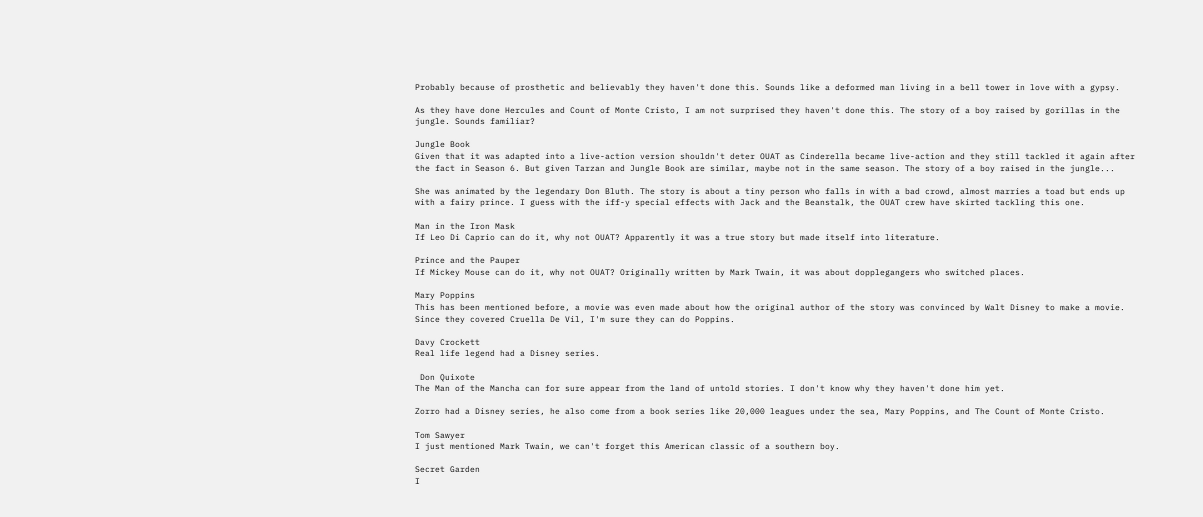Probably because of prosthetic and believably they haven't done this. Sounds like a deformed man living in a bell tower in love with a gypsy.

As they have done Hercules and Count of Monte Cristo, I am not surprised they haven't done this. The story of a boy raised by gorillas in the jungle. Sounds familiar?

Jungle Book
Given that it was adapted into a live-action version shouldn't deter OUAT as Cinderella became live-action and they still tackled it again after the fact in Season 6. But given Tarzan and Jungle Book are similar, maybe not in the same season. The story of a boy raised in the jungle...

She was animated by the legendary Don Bluth. The story is about a tiny person who falls in with a bad crowd, almost marries a toad but ends up with a fairy prince. I guess with the iff-y special effects with Jack and the Beanstalk, the OUAT crew have skirted tackling this one.

Man in the Iron Mask
If Leo Di Caprio can do it, why not OUAT? Apparently it was a true story but made itself into literature.

Prince and the Pauper
If Mickey Mouse can do it, why not OUAT? Originally written by Mark Twain, it was about dopplegangers who switched places.

Mary Poppins
This has been mentioned before, a movie was even made about how the original author of the story was convinced by Walt Disney to make a movie. Since they covered Cruella De Vil, I'm sure they can do Poppins.

Davy Crockett
Real life legend had a Disney series.

 Don Quixote
The Man of the Mancha can for sure appear from the land of untold stories. I don't know why they haven't done him yet.

Zorro had a Disney series, he also come from a book series like 20,000 leagues under the sea, Mary Poppins, and The Count of Monte Cristo.

Tom Sawyer
I just mentioned Mark Twain, we can't forget this American classic of a southern boy.

Secret Garden
I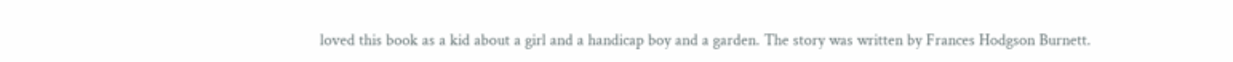loved this book as a kid about a girl and a handicap boy and a garden. The story was written by Frances Hodgson Burnett.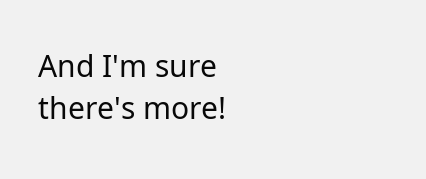And I'm sure there's more!